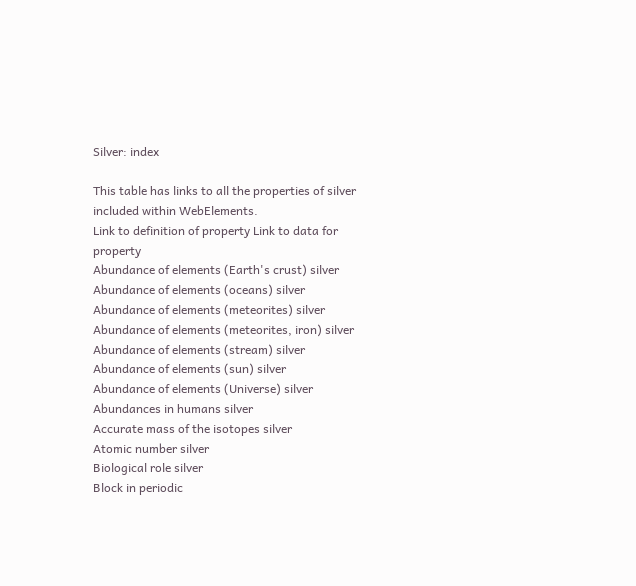Silver: index

This table has links to all the properties of silver included within WebElements.
Link to definition of property Link to data for property
Abundance of elements (Earth's crust) silver
Abundance of elements (oceans) silver
Abundance of elements (meteorites) silver
Abundance of elements (meteorites, iron) silver
Abundance of elements (stream) silver
Abundance of elements (sun) silver
Abundance of elements (Universe) silver
Abundances in humans silver
Accurate mass of the isotopes silver
Atomic number silver
Biological role silver
Block in periodic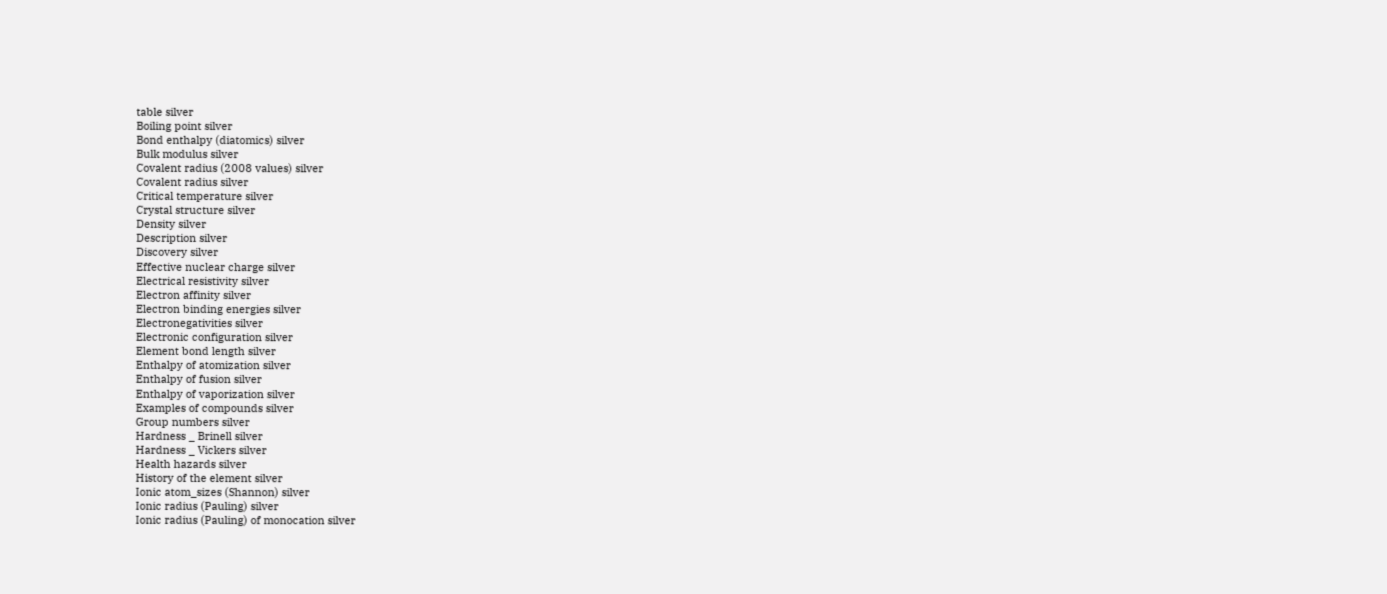table silver
Boiling point silver
Bond enthalpy (diatomics) silver
Bulk modulus silver
Covalent radius (2008 values) silver
Covalent radius silver
Critical temperature silver
Crystal structure silver
Density silver
Description silver
Discovery silver
Effective nuclear charge silver
Electrical resistivity silver
Electron affinity silver
Electron binding energies silver
Electronegativities silver
Electronic configuration silver
Element bond length silver
Enthalpy of atomization silver
Enthalpy of fusion silver
Enthalpy of vaporization silver
Examples of compounds silver
Group numbers silver
Hardness _ Brinell silver
Hardness _ Vickers silver
Health hazards silver
History of the element silver
Ionic atom_sizes (Shannon) silver
Ionic radius (Pauling) silver
Ionic radius (Pauling) of monocation silver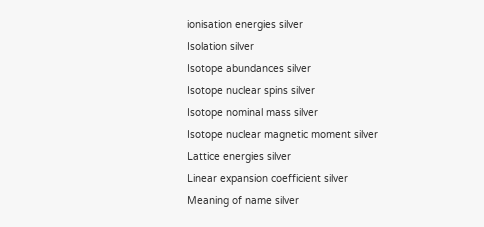ionisation energies silver
Isolation silver
Isotope abundances silver
Isotope nuclear spins silver
Isotope nominal mass silver
Isotope nuclear magnetic moment silver
Lattice energies silver
Linear expansion coefficient silver
Meaning of name silver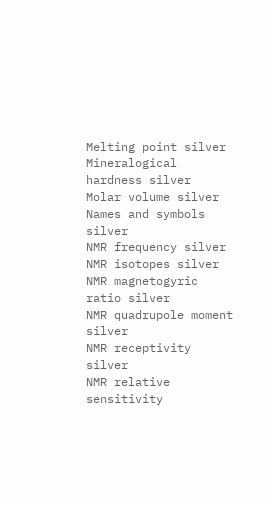Melting point silver
Mineralogical hardness silver
Molar volume silver
Names and symbols silver
NMR frequency silver
NMR isotopes silver
NMR magnetogyric ratio silver
NMR quadrupole moment silver
NMR receptivity silver
NMR relative sensitivity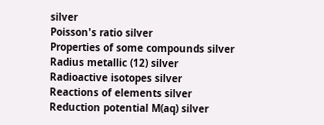silver
Poisson's ratio silver
Properties of some compounds silver
Radius metallic (12) silver
Radioactive isotopes silver
Reactions of elements silver
Reduction potential M(aq) silver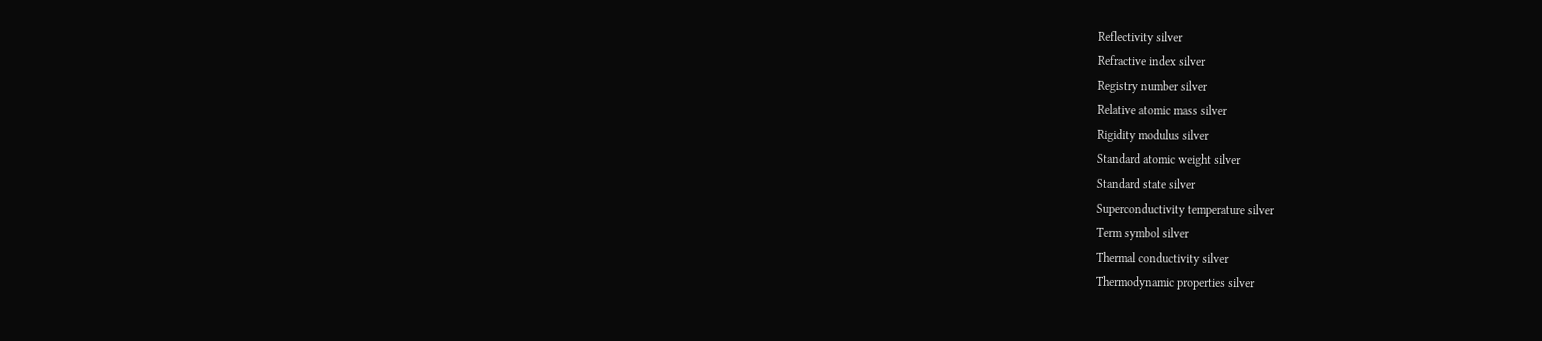Reflectivity silver
Refractive index silver
Registry number silver
Relative atomic mass silver
Rigidity modulus silver
Standard atomic weight silver
Standard state silver
Superconductivity temperature silver
Term symbol silver
Thermal conductivity silver
Thermodynamic properties silver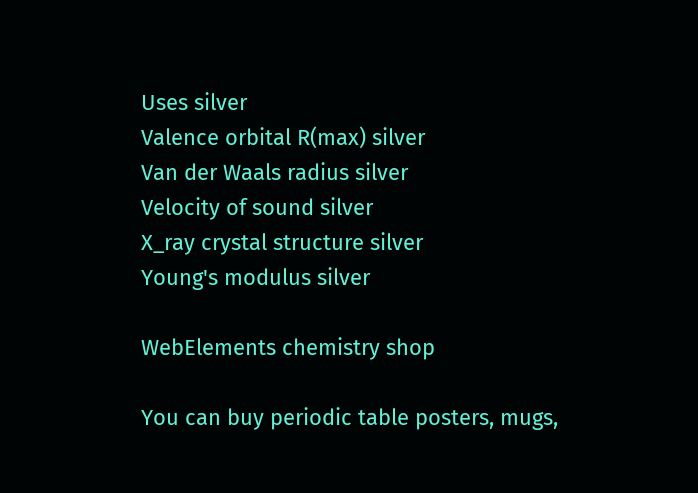Uses silver
Valence orbital R(max) silver
Van der Waals radius silver
Velocity of sound silver
X_ray crystal structure silver
Young's modulus silver

WebElements chemistry shop

You can buy periodic table posters, mugs,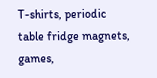T-shirts, periodic table fridge magnets, games,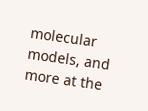molecular models, and more at the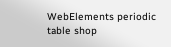WebElements periodic table shop